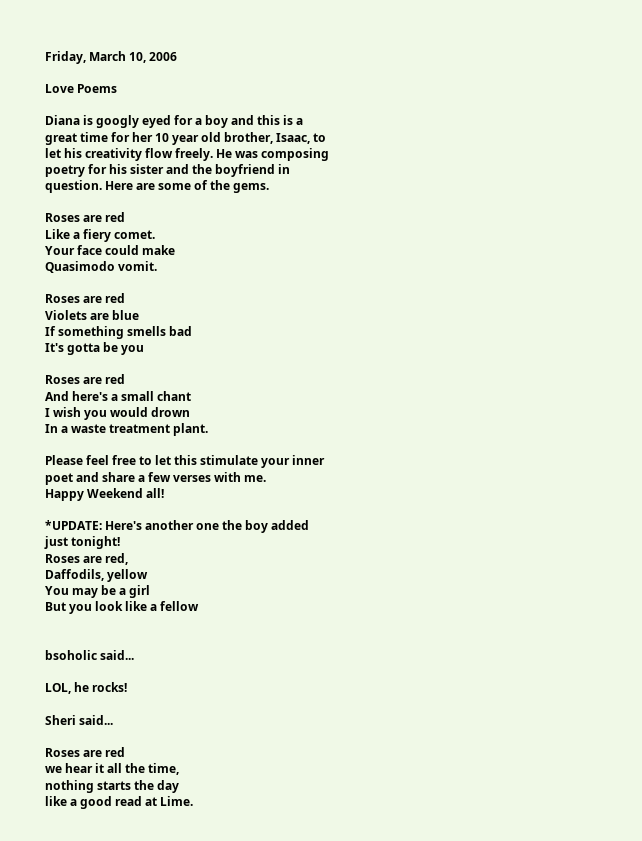Friday, March 10, 2006

Love Poems

Diana is googly eyed for a boy and this is a great time for her 10 year old brother, Isaac, to let his creativity flow freely. He was composing poetry for his sister and the boyfriend in question. Here are some of the gems.

Roses are red
Like a fiery comet.
Your face could make
Quasimodo vomit.

Roses are red
Violets are blue
If something smells bad
It's gotta be you

Roses are red
And here's a small chant
I wish you would drown
In a waste treatment plant.

Please feel free to let this stimulate your inner poet and share a few verses with me.
Happy Weekend all!

*UPDATE: Here's another one the boy added just tonight!
Roses are red,
Daffodils, yellow
You may be a girl
But you look like a fellow


bsoholic said...

LOL, he rocks!

Sheri said...

Roses are red
we hear it all the time,
nothing starts the day
like a good read at Lime.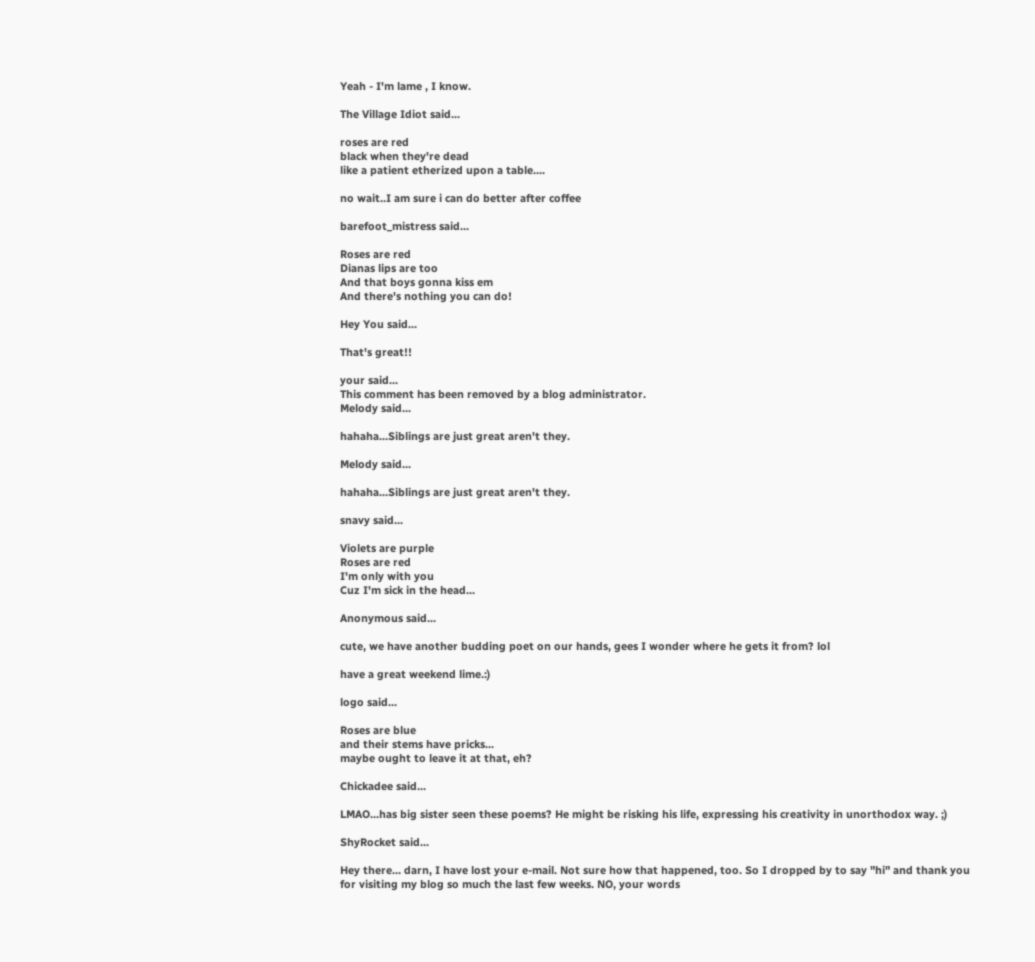Yeah - I'm lame , I know.

The Village Idiot said...

roses are red
black when they're dead
like a patient etherized upon a table....

no wait..I am sure i can do better after coffee

barefoot_mistress said...

Roses are red
Dianas lips are too
And that boys gonna kiss em
And there's nothing you can do!

Hey You said...

That's great!!

your said...
This comment has been removed by a blog administrator.
Melody said...

hahaha...Siblings are just great aren't they.

Melody said...

hahaha...Siblings are just great aren't they.

snavy said...

Violets are purple
Roses are red
I'm only with you
Cuz I'm sick in the head...

Anonymous said...

cute, we have another budding poet on our hands, gees I wonder where he gets it from? lol

have a great weekend lime.:)

logo said...

Roses are blue
and their stems have pricks...
maybe ought to leave it at that, eh?

Chickadee said...

LMAO...has big sister seen these poems? He might be risking his life, expressing his creativity in unorthodox way. ;)

ShyRocket said...

Hey there... darn, I have lost your e-mail. Not sure how that happened, too. So I dropped by to say "hi" and thank you for visiting my blog so much the last few weeks. NO, your words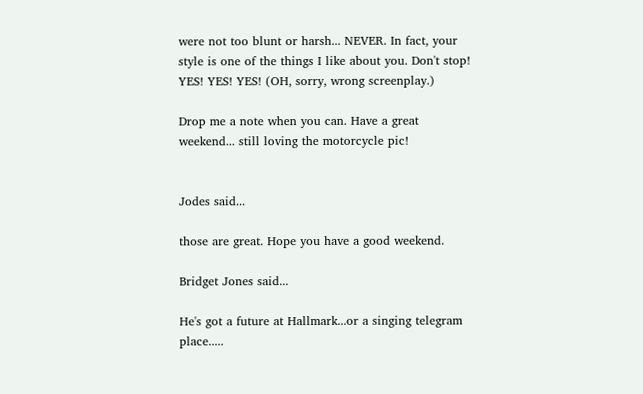were not too blunt or harsh... NEVER. In fact, your style is one of the things I like about you. Don't stop! YES! YES! YES! (OH, sorry, wrong screenplay.)

Drop me a note when you can. Have a great weekend... still loving the motorcycle pic!


Jodes said...

those are great. Hope you have a good weekend.

Bridget Jones said...

He's got a future at Hallmark...or a singing telegram place.....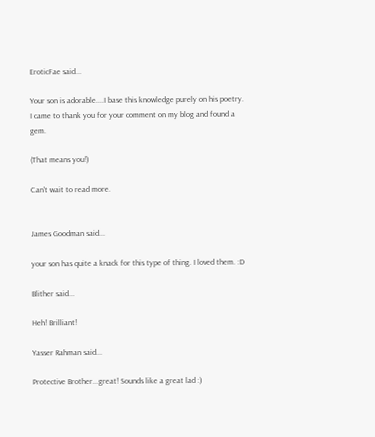EroticFae said...

Your son is adorable....I base this knowledge purely on his poetry. I came to thank you for your comment on my blog and found a gem.

(That means you!)

Can't wait to read more.


James Goodman said...

your son has quite a knack for this type of thing. I loved them. :D

Blither said...

Heh! Brilliant!

Yasser Rahman said...

Protective Brother...great! Sounds like a great lad :)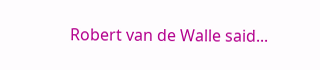Robert van de Walle said...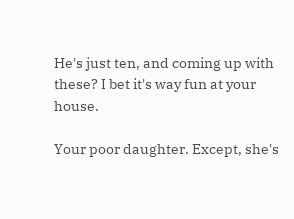He's just ten, and coming up with these? I bet it's way fun at your house.

Your poor daughter. Except, she's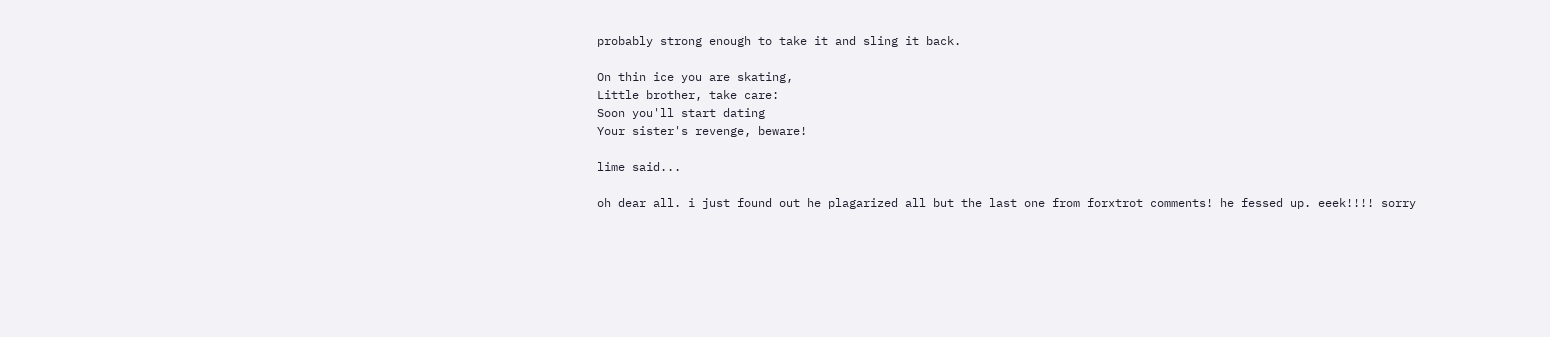probably strong enough to take it and sling it back.

On thin ice you are skating,
Little brother, take care:
Soon you'll start dating
Your sister's revenge, beware!

lime said...

oh dear all. i just found out he plagarized all but the last one from forxtrot comments! he fessed up. eeek!!!! sorry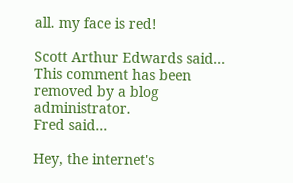all. my face is red!

Scott Arthur Edwards said...
This comment has been removed by a blog administrator.
Fred said...

Hey, the internet's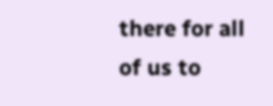there for all of us to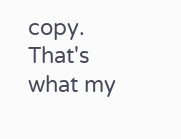copy. That's what my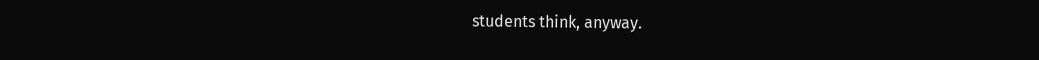students think, anyway.